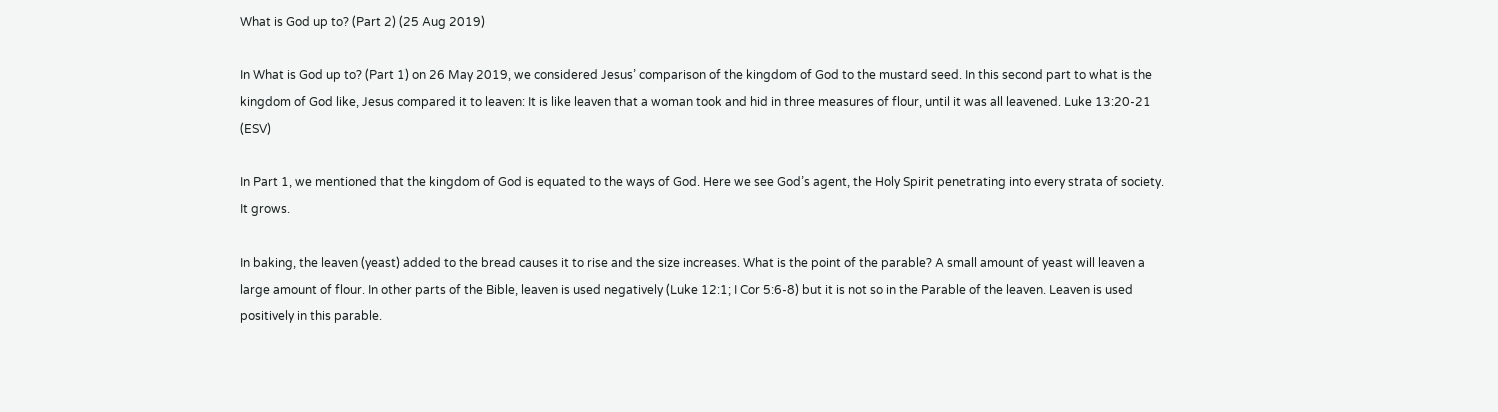What is God up to? (Part 2) (25 Aug 2019)

In What is God up to? (Part 1) on 26 May 2019, we considered Jesus’ comparison of the kingdom of God to the mustard seed. In this second part to what is the kingdom of God like, Jesus compared it to leaven: It is like leaven that a woman took and hid in three measures of flour, until it was all leavened. Luke 13:20-21 (ESV)

In Part 1, we mentioned that the kingdom of God is equated to the ways of God. Here we see God’s agent, the Holy Spirit penetrating into every strata of society. It grows.

In baking, the leaven (yeast) added to the bread causes it to rise and the size increases. What is the point of the parable? A small amount of yeast will leaven a large amount of flour. In other parts of the Bible, leaven is used negatively (Luke 12:1; I Cor 5:6-8) but it is not so in the Parable of the leaven. Leaven is used positively in this parable.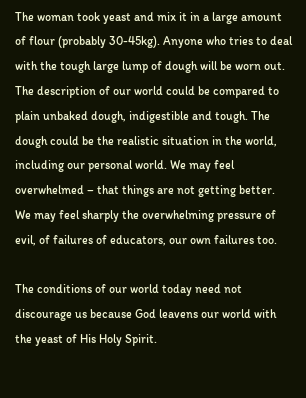The woman took yeast and mix it in a large amount of flour (probably 30-45kg). Anyone who tries to deal with the tough large lump of dough will be worn out. The description of our world could be compared to plain unbaked dough, indigestible and tough. The dough could be the realistic situation in the world, including our personal world. We may feel overwhelmed – that things are not getting better. We may feel sharply the overwhelming pressure of evil, of failures of educators, our own failures too.

The conditions of our world today need not discourage us because God leavens our world with the yeast of His Holy Spirit.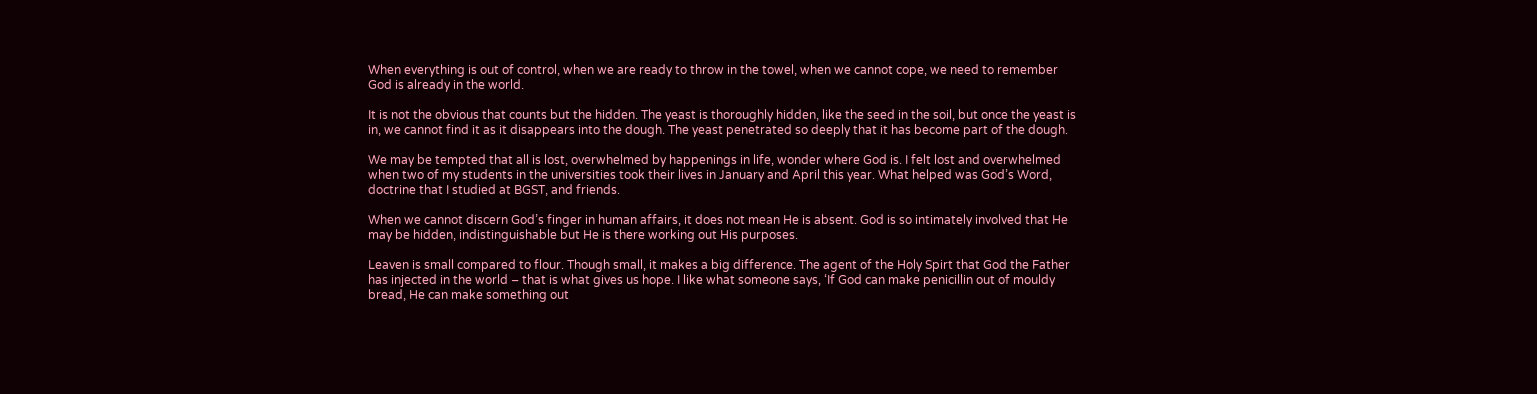When everything is out of control, when we are ready to throw in the towel, when we cannot cope, we need to remember God is already in the world.

It is not the obvious that counts but the hidden. The yeast is thoroughly hidden, like the seed in the soil, but once the yeast is in, we cannot find it as it disappears into the dough. The yeast penetrated so deeply that it has become part of the dough.

We may be tempted that all is lost, overwhelmed by happenings in life, wonder where God is. I felt lost and overwhelmed when two of my students in the universities took their lives in January and April this year. What helped was God’s Word, doctrine that I studied at BGST, and friends.

When we cannot discern God’s finger in human affairs, it does not mean He is absent. God is so intimately involved that He may be hidden, indistinguishable but He is there working out His purposes.

Leaven is small compared to flour. Though small, it makes a big difference. The agent of the Holy Spirt that God the Father has injected in the world – that is what gives us hope. I like what someone says, ‘If God can make penicillin out of mouldy bread, He can make something out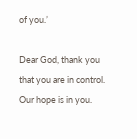of you.’

Dear God, thank you that you are in control. Our hope is in you.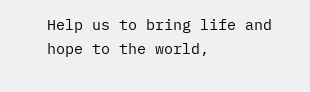Help us to bring life and hope to the world,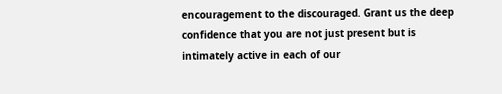encouragement to the discouraged. Grant us the deep confidence that you are not just present but is intimately active in each of our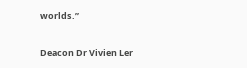worlds.”


Deacon Dr Vivien Ler